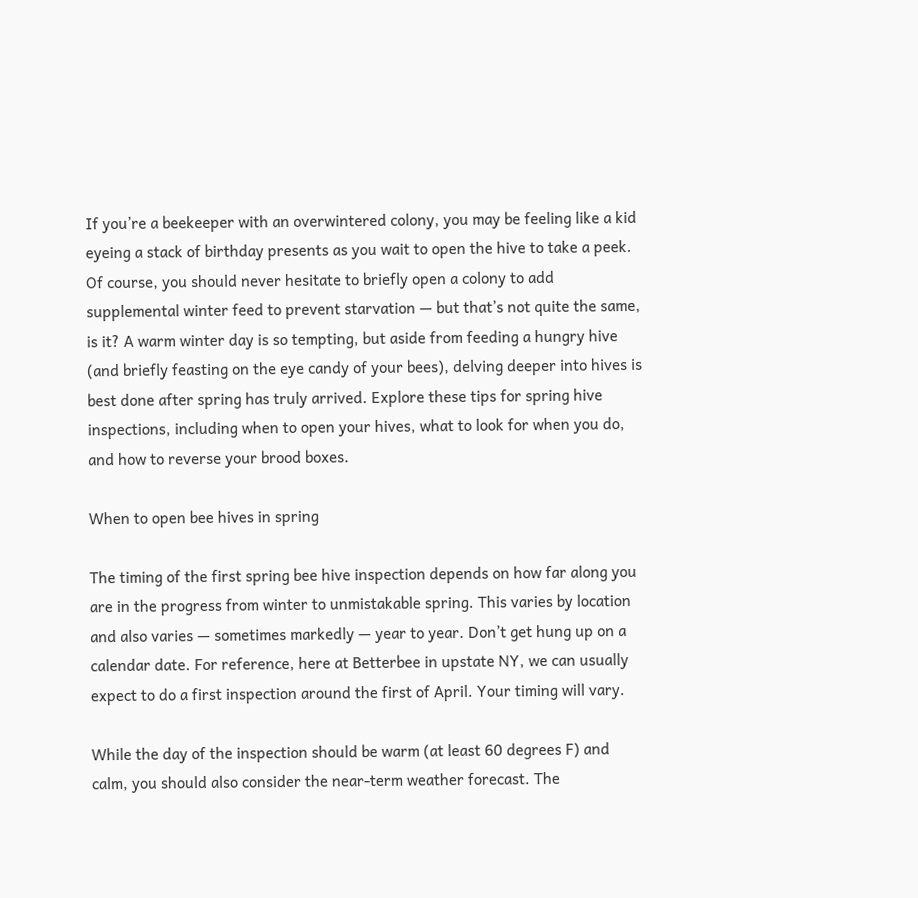If you’re a beekeeper with an overwintered colony, you may be feeling like a kid eyeing a stack of birthday presents as you wait to open the hive to take a peek. Of course, you should never hesitate to briefly open a colony to add supplemental winter feed to prevent starvation — but that’s not quite the same, is it? A warm winter day is so tempting, but aside from feeding a hungry hive (and briefly feasting on the eye candy of your bees), delving deeper into hives is best done after spring has truly arrived. Explore these tips for spring hive inspections, including when to open your hives, what to look for when you do, and how to reverse your brood boxes.

When to open bee hives in spring

The timing of the first spring bee hive inspection depends on how far along you are in the progress from winter to unmistakable spring. This varies by location and also varies — sometimes markedly — year to year. Don’t get hung up on a calendar date. For reference, here at Betterbee in upstate NY, we can usually expect to do a first inspection around the first of April. Your timing will vary.

While the day of the inspection should be warm (at least 60 degrees F) and calm, you should also consider the near-term weather forecast. The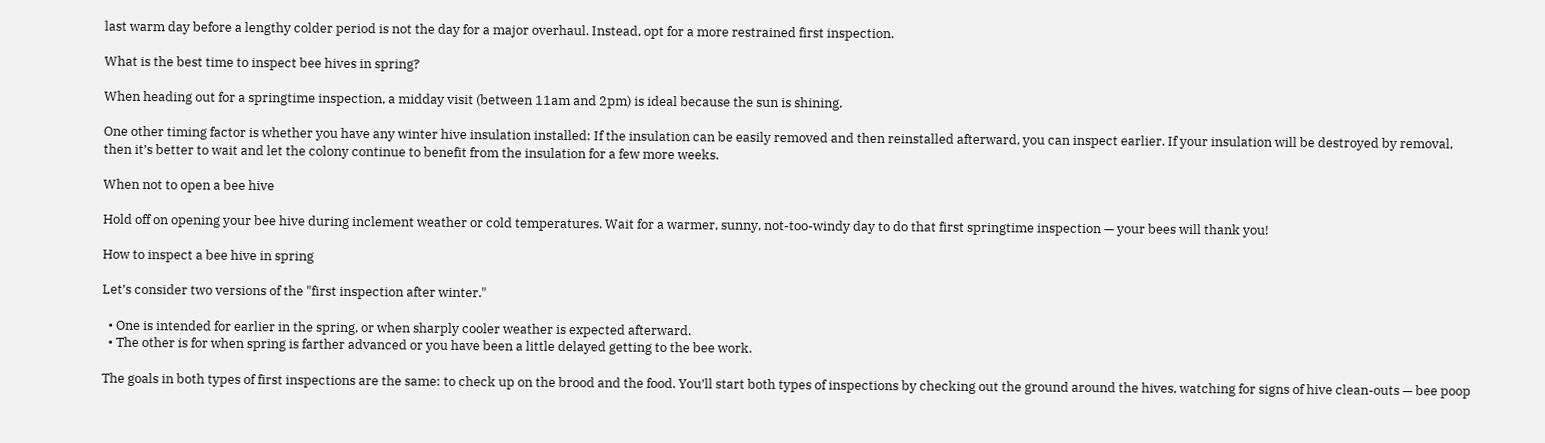last warm day before a lengthy colder period is not the day for a major overhaul. Instead, opt for a more restrained first inspection.

What is the best time to inspect bee hives in spring?

When heading out for a springtime inspection, a midday visit (between 11am and 2pm) is ideal because the sun is shining.

One other timing factor is whether you have any winter hive insulation installed: If the insulation can be easily removed and then reinstalled afterward, you can inspect earlier. If your insulation will be destroyed by removal, then it’s better to wait and let the colony continue to benefit from the insulation for a few more weeks.

When not to open a bee hive

Hold off on opening your bee hive during inclement weather or cold temperatures. Wait for a warmer, sunny, not-too-windy day to do that first springtime inspection — your bees will thank you!

How to inspect a bee hive in spring

Let’s consider two versions of the "first inspection after winter."

  • One is intended for earlier in the spring, or when sharply cooler weather is expected afterward.
  • The other is for when spring is farther advanced or you have been a little delayed getting to the bee work.

The goals in both types of first inspections are the same: to check up on the brood and the food. You’ll start both types of inspections by checking out the ground around the hives, watching for signs of hive clean-outs — bee poop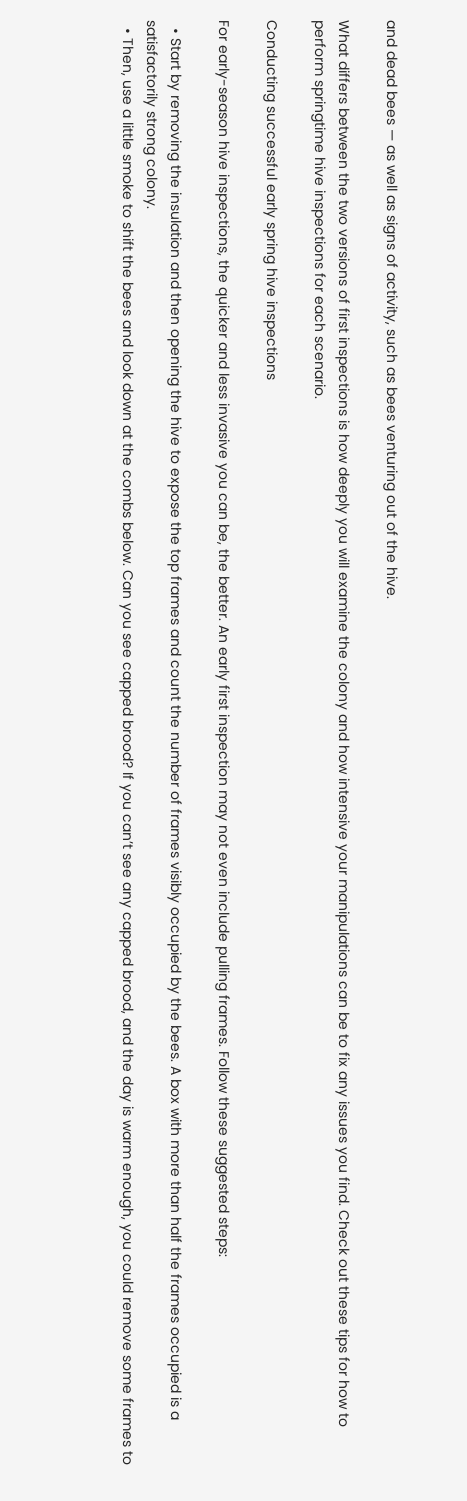and dead bees — as well as signs of activity, such as bees venturing out of the hive.

What differs between the two versions of first inspections is how deeply you will examine the colony and how intensive your manipulations can be to fix any issues you find. Check out these tips for how to perform springtime hive inspections for each scenario.

Conducting successful early spring hive inspections

For early-season hive inspections, the quicker and less invasive you can be, the better. An early first inspection may not even include pulling frames. Follow these suggested steps:

  • Start by removing the insulation and then opening the hive to expose the top frames and count the number of frames visibly occupied by the bees. A box with more than half the frames occupied is a satisfactorily strong colony.
  • Then, use a little smoke to shift the bees and look down at the combs below. Can you see capped brood? If you can’t see any capped brood, and the day is warm enough, you could remove some frames to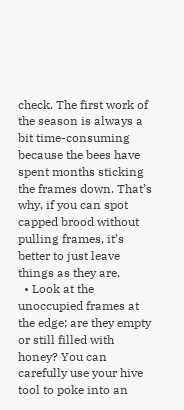check. The first work of the season is always a bit time-consuming because the bees have spent months sticking the frames down. That’s why, if you can spot capped brood without pulling frames, it’s better to just leave things as they are.
  • Look at the unoccupied frames at the edge; are they empty or still filled with honey? You can carefully use your hive tool to poke into an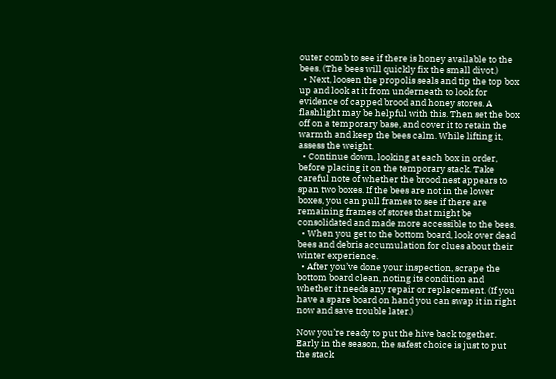outer comb to see if there is honey available to the bees. (The bees will quickly fix the small divot.)
  • Next, loosen the propolis seals and tip the top box up and look at it from underneath to look for evidence of capped brood and honey stores. A flashlight may be helpful with this. Then set the box off on a temporary base, and cover it to retain the warmth and keep the bees calm. While lifting it, assess the weight.
  • Continue down, looking at each box in order, before placing it on the temporary stack. Take careful note of whether the brood nest appears to span two boxes. If the bees are not in the lower boxes, you can pull frames to see if there are remaining frames of stores that might be consolidated and made more accessible to the bees.
  • When you get to the bottom board, look over dead bees and debris accumulation for clues about their winter experience.
  • After you’ve done your inspection, scrape the bottom board clean, noting its condition and whether it needs any repair or replacement. (If you have a spare board on hand you can swap it in right now and save trouble later.)

Now you’re ready to put the hive back together. Early in the season, the safest choice is just to put the stack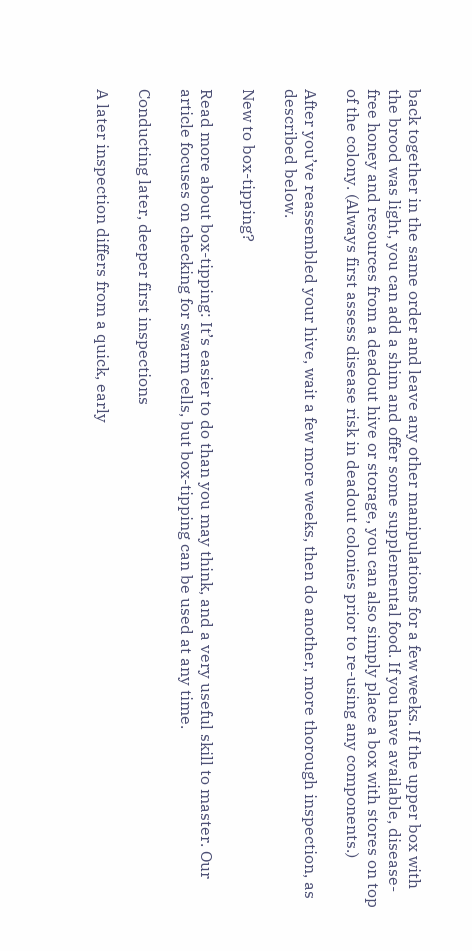back together in the same order and leave any other manipulations for a few weeks. If the upper box with the brood was light, you can add a shim and offer some supplemental food. If you have available, disease-free honey and resources from a deadout hive or storage, you can also simply place a box with stores on top of the colony. (Always first assess disease risk in deadout colonies prior to re-using any components.)

After you’ve reassembled your hive, wait a few more weeks, then do another, more thorough inspection, as described below.

New to box-tipping?

Read more about box-tipping: It’s easier to do than you may think, and a very useful skill to master. Our article focuses on checking for swarm cells, but box-tipping can be used at any time.

Conducting later, deeper first inspections

A later inspection differs from a quick, early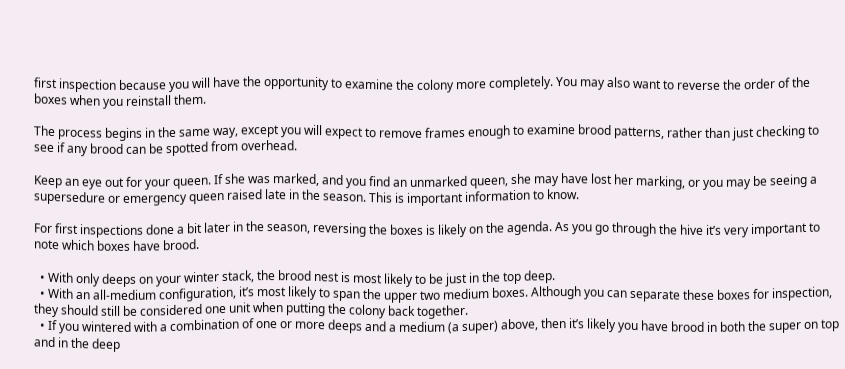first inspection because you will have the opportunity to examine the colony more completely. You may also want to reverse the order of the boxes when you reinstall them.

The process begins in the same way, except you will expect to remove frames enough to examine brood patterns, rather than just checking to see if any brood can be spotted from overhead.

Keep an eye out for your queen. If she was marked, and you find an unmarked queen, she may have lost her marking, or you may be seeing a supersedure or emergency queen raised late in the season. This is important information to know.

For first inspections done a bit later in the season, reversing the boxes is likely on the agenda. As you go through the hive it’s very important to note which boxes have brood.

  • With only deeps on your winter stack, the brood nest is most likely to be just in the top deep.
  • With an all-medium configuration, it’s most likely to span the upper two medium boxes. Although you can separate these boxes for inspection, they should still be considered one unit when putting the colony back together.
  • If you wintered with a combination of one or more deeps and a medium (a super) above, then it’s likely you have brood in both the super on top and in the deep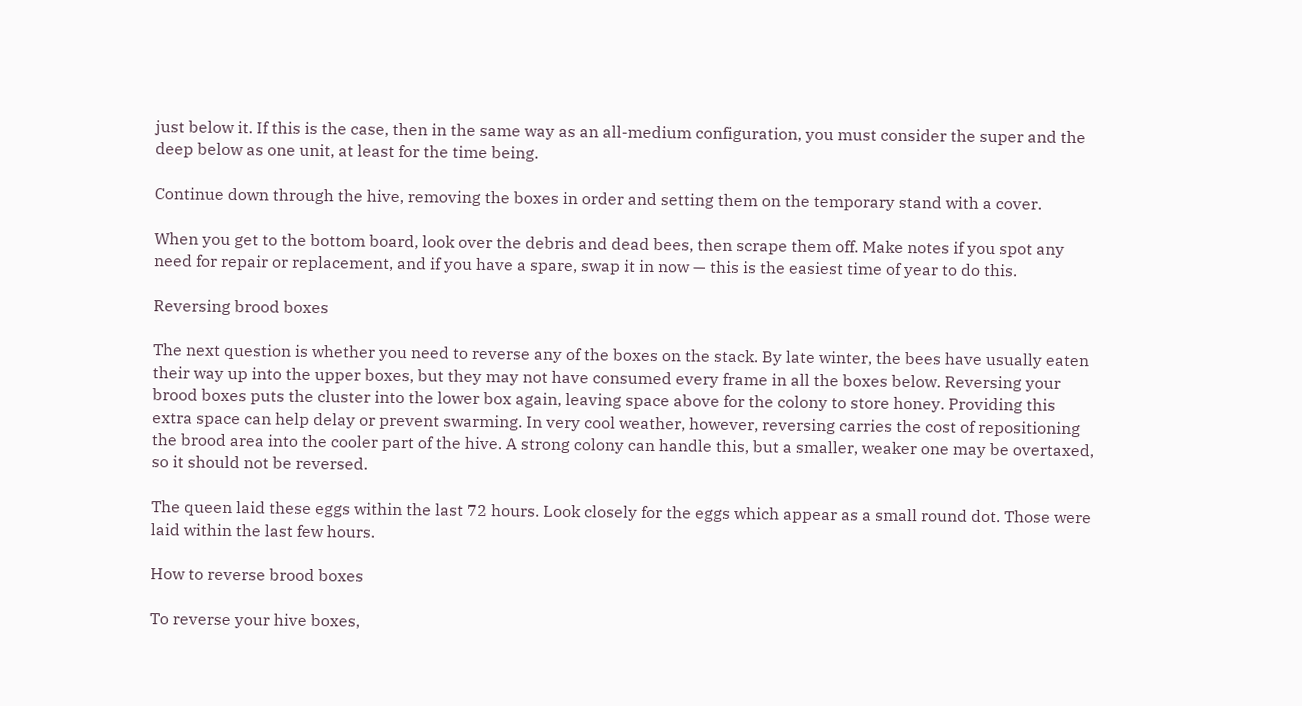just below it. If this is the case, then in the same way as an all-medium configuration, you must consider the super and the deep below as one unit, at least for the time being.

Continue down through the hive, removing the boxes in order and setting them on the temporary stand with a cover.

When you get to the bottom board, look over the debris and dead bees, then scrape them off. Make notes if you spot any need for repair or replacement, and if you have a spare, swap it in now — this is the easiest time of year to do this.

Reversing brood boxes

The next question is whether you need to reverse any of the boxes on the stack. By late winter, the bees have usually eaten their way up into the upper boxes, but they may not have consumed every frame in all the boxes below. Reversing your brood boxes puts the cluster into the lower box again, leaving space above for the colony to store honey. Providing this extra space can help delay or prevent swarming. In very cool weather, however, reversing carries the cost of repositioning the brood area into the cooler part of the hive. A strong colony can handle this, but a smaller, weaker one may be overtaxed, so it should not be reversed.

The queen laid these eggs within the last 72 hours. Look closely for the eggs which appear as a small round dot. Those were laid within the last few hours.

How to reverse brood boxes

To reverse your hive boxes,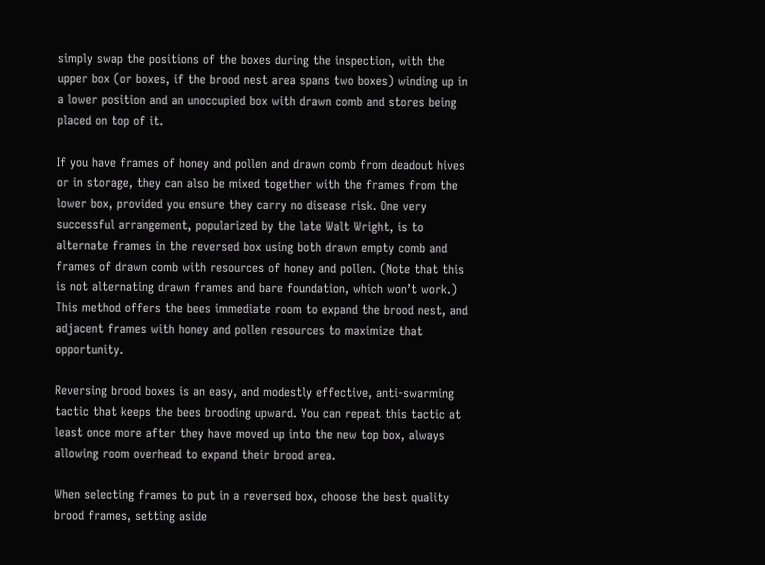simply swap the positions of the boxes during the inspection, with the upper box (or boxes, if the brood nest area spans two boxes) winding up in a lower position and an unoccupied box with drawn comb and stores being placed on top of it.

If you have frames of honey and pollen and drawn comb from deadout hives or in storage, they can also be mixed together with the frames from the lower box, provided you ensure they carry no disease risk. One very successful arrangement, popularized by the late Walt Wright, is to alternate frames in the reversed box using both drawn empty comb and frames of drawn comb with resources of honey and pollen. (Note that this is not alternating drawn frames and bare foundation, which won’t work.) This method offers the bees immediate room to expand the brood nest, and adjacent frames with honey and pollen resources to maximize that opportunity.

Reversing brood boxes is an easy, and modestly effective, anti-swarming tactic that keeps the bees brooding upward. You can repeat this tactic at least once more after they have moved up into the new top box, always allowing room overhead to expand their brood area.

When selecting frames to put in a reversed box, choose the best quality brood frames, setting aside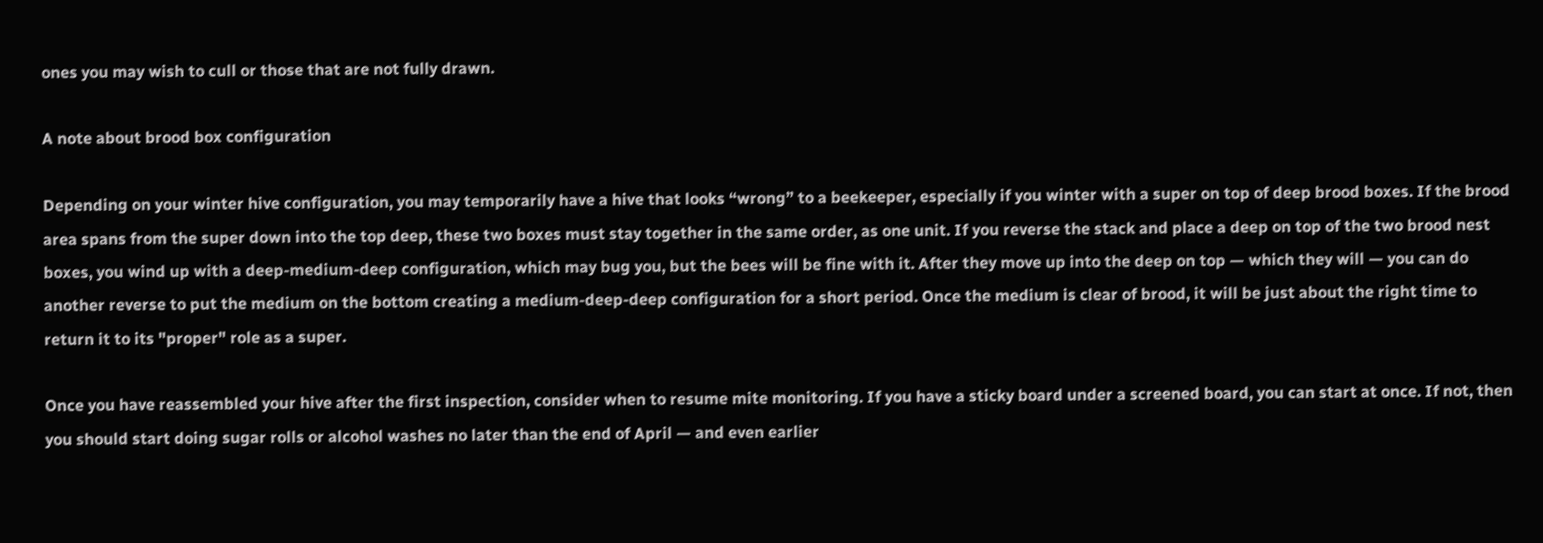ones you may wish to cull or those that are not fully drawn.

A note about brood box configuration

Depending on your winter hive configuration, you may temporarily have a hive that looks “wrong” to a beekeeper, especially if you winter with a super on top of deep brood boxes. If the brood area spans from the super down into the top deep, these two boxes must stay together in the same order, as one unit. If you reverse the stack and place a deep on top of the two brood nest boxes, you wind up with a deep-medium-deep configuration, which may bug you, but the bees will be fine with it. After they move up into the deep on top — which they will — you can do another reverse to put the medium on the bottom creating a medium-deep-deep configuration for a short period. Once the medium is clear of brood, it will be just about the right time to return it to its "proper" role as a super.

Once you have reassembled your hive after the first inspection, consider when to resume mite monitoring. If you have a sticky board under a screened board, you can start at once. If not, then you should start doing sugar rolls or alcohol washes no later than the end of April — and even earlier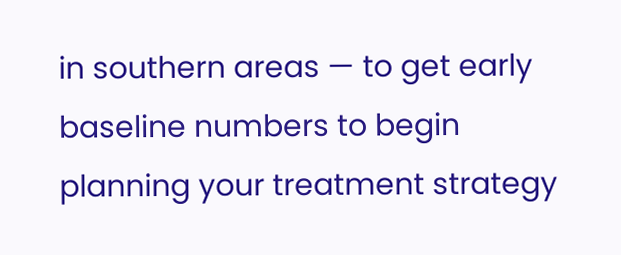in southern areas — to get early baseline numbers to begin planning your treatment strategy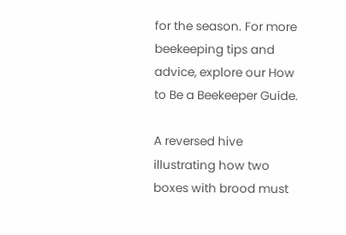for the season. For more beekeeping tips and advice, explore our How to Be a Beekeeper Guide.

A reversed hive illustrating how two boxes with brood must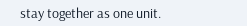stay together as one unit.